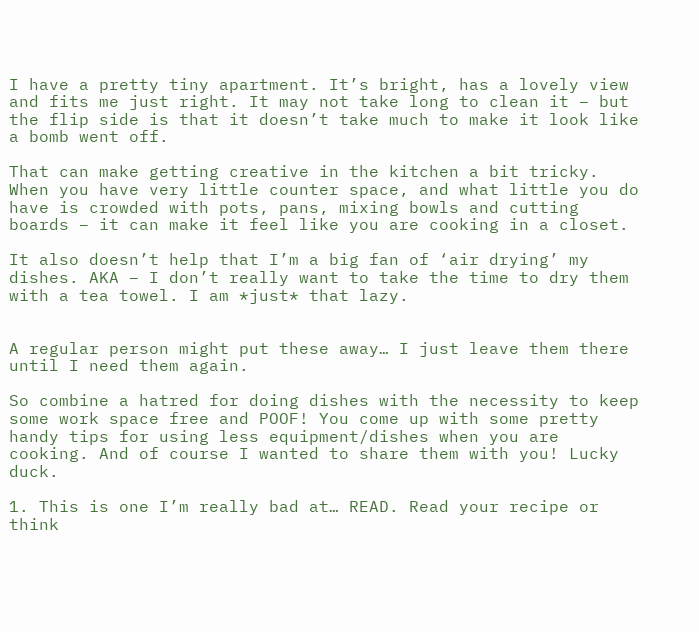I have a pretty tiny apartment. It’s bright, has a lovely view and fits me just right. It may not take long to clean it – but the flip side is that it doesn’t take much to make it look like a bomb went off.

That can make getting creative in the kitchen a bit tricky. When you have very little counter space, and what little you do have is crowded with pots, pans, mixing bowls and cutting boards – it can make it feel like you are cooking in a closet.

It also doesn’t help that I’m a big fan of ‘air drying’ my dishes. AKA – I don’t really want to take the time to dry them with a tea towel. I am *just* that lazy.


A regular person might put these away… I just leave them there until I need them again.

So combine a hatred for doing dishes with the necessity to keep some work space free and POOF! You come up with some pretty handy tips for using less equipment/dishes when you are cooking. And of course I wanted to share them with you! Lucky duck.

1. This is one I’m really bad at… READ. Read your recipe or think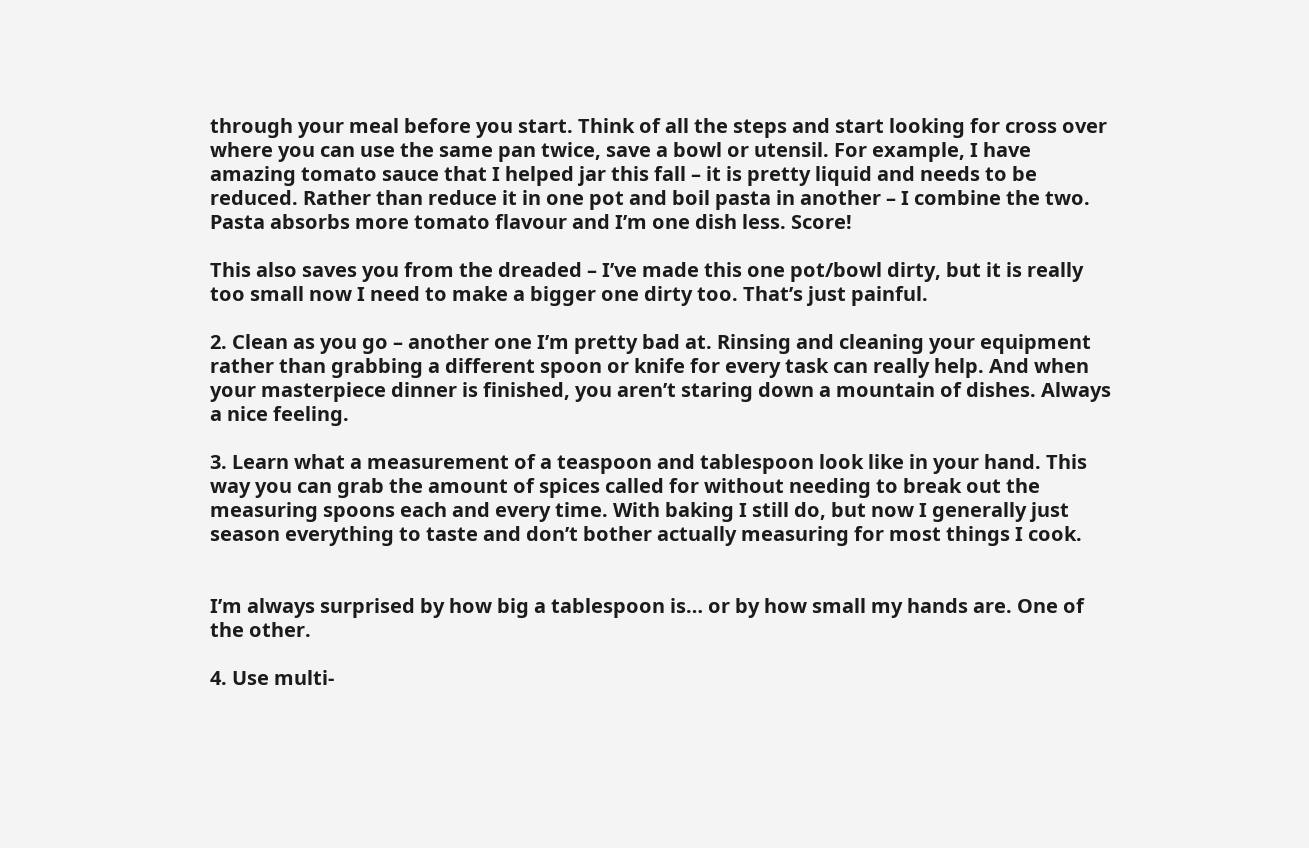through your meal before you start. Think of all the steps and start looking for cross over where you can use the same pan twice, save a bowl or utensil. For example, I have amazing tomato sauce that I helped jar this fall – it is pretty liquid and needs to be reduced. Rather than reduce it in one pot and boil pasta in another – I combine the two. Pasta absorbs more tomato flavour and I’m one dish less. Score!

This also saves you from the dreaded – I’ve made this one pot/bowl dirty, but it is really too small now I need to make a bigger one dirty too. That’s just painful.

2. Clean as you go – another one I’m pretty bad at. Rinsing and cleaning your equipment rather than grabbing a different spoon or knife for every task can really help. And when your masterpiece dinner is finished, you aren’t staring down a mountain of dishes. Always a nice feeling.

3. Learn what a measurement of a teaspoon and tablespoon look like in your hand. This way you can grab the amount of spices called for without needing to break out the measuring spoons each and every time. With baking I still do, but now I generally just season everything to taste and don’t bother actually measuring for most things I cook.


I’m always surprised by how big a tablespoon is… or by how small my hands are. One of the other.

4. Use multi-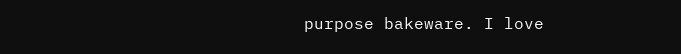purpose bakeware. I love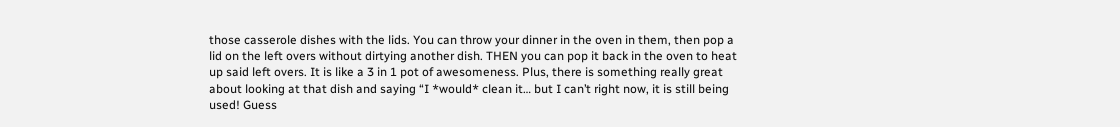those casserole dishes with the lids. You can throw your dinner in the oven in them, then pop a lid on the left overs without dirtying another dish. THEN you can pop it back in the oven to heat up said left overs. It is like a 3 in 1 pot of awesomeness. Plus, there is something really great about looking at that dish and saying “I *would* clean it… but I can’t right now, it is still being used! Guess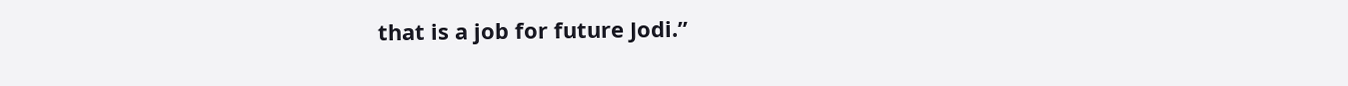that is a job for future Jodi.”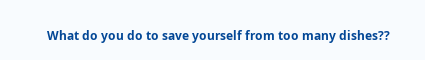What do you do to save yourself from too many dishes??